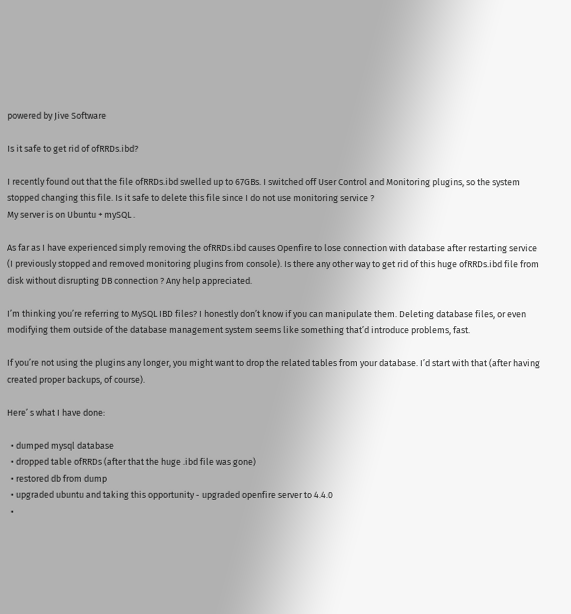powered by Jive Software

Is it safe to get rid of ofRRDs.ibd?

I recently found out that the file ofRRDs.ibd swelled up to 67GBs. I switched off User Control and Monitoring plugins, so the system stopped changing this file. Is it safe to delete this file since I do not use monitoring service ?
My server is on Ubuntu + mySQL .

As far as I have experienced simply removing the ofRRDs.ibd causes Openfire to lose connection with database after restarting service (I previously stopped and removed monitoring plugins from console). Is there any other way to get rid of this huge ofRRDs.ibd file from disk without disrupting DB connection ? Any help appreciated.

I’m thinking you’re referring to MySQL IBD files? I honestly don’t know if you can manipulate them. Deleting database files, or even modifying them outside of the database management system seems like something that’d introduce problems, fast.

If you’re not using the plugins any longer, you might want to drop the related tables from your database. I’d start with that (after having created proper backups, of course).

Here’ s what I have done:

  • dumped mysql database
  • dropped table ofRRDs (after that the huge .ibd file was gone)
  • restored db from dump
  • upgraded ubuntu and taking this opportunity - upgraded openfire server to 4.4.0
  •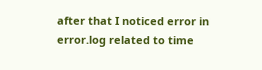after that I noticed error in error.log related to time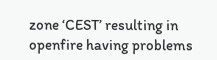zone ‘CEST’ resulting in openfire having problems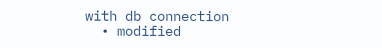with db connection
  • modified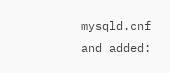mysqld.cnf and added: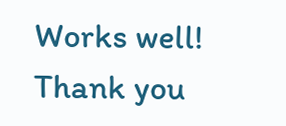Works well! Thank you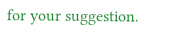for your suggestion.